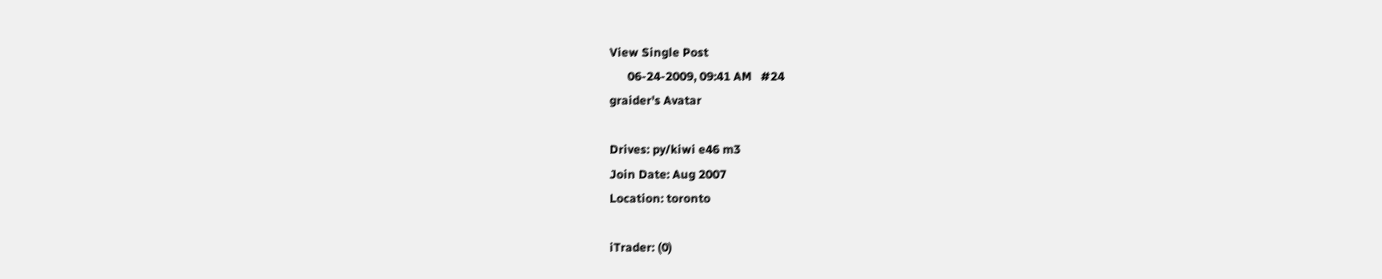View Single Post
      06-24-2009, 09:41 AM   #24
graider's Avatar

Drives: py/kiwi e46 m3
Join Date: Aug 2007
Location: toronto

iTrader: (0)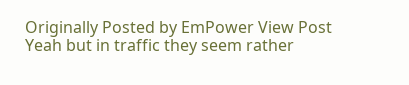Originally Posted by EmPower View Post
Yeah but in traffic they seem rather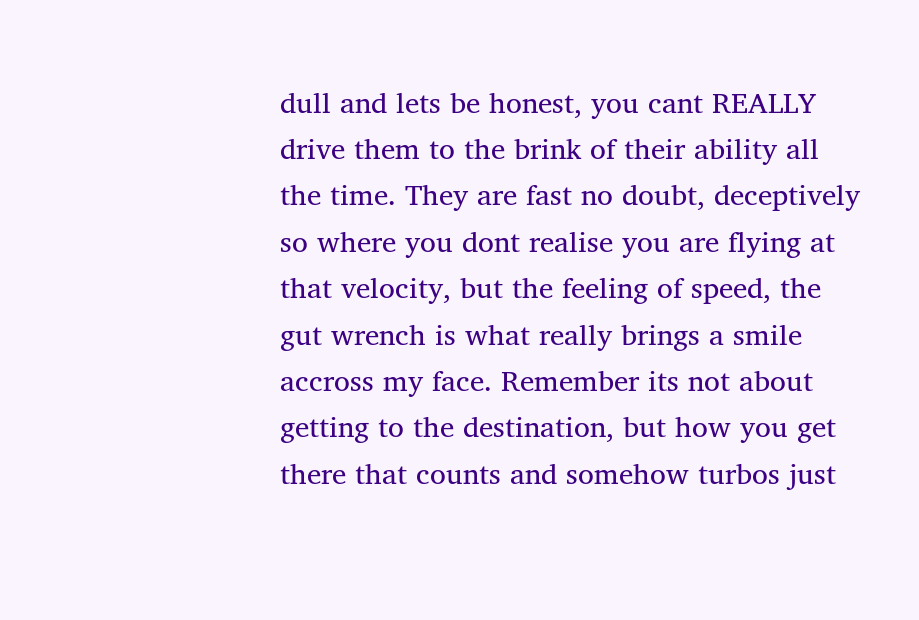dull and lets be honest, you cant REALLY drive them to the brink of their ability all the time. They are fast no doubt, deceptively so where you dont realise you are flying at that velocity, but the feeling of speed, the gut wrench is what really brings a smile accross my face. Remember its not about getting to the destination, but how you get there that counts and somehow turbos just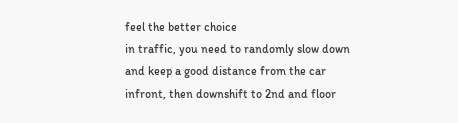feel the better choice
in traffic, you need to randomly slow down and keep a good distance from the car infront, then downshift to 2nd and floor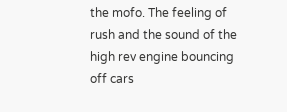the mofo. The feeling of rush and the sound of the high rev engine bouncing off cars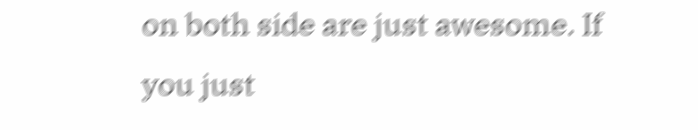on both side are just awesome. If you just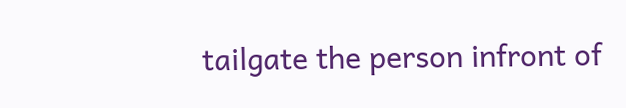tailgate the person infront of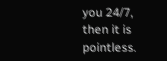you 24/7, then it is pointless.